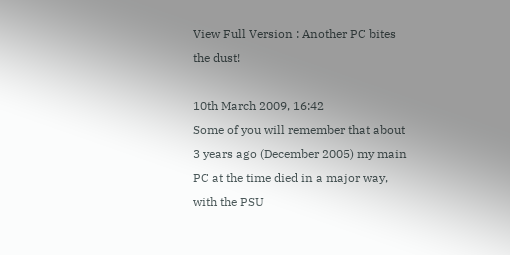View Full Version : Another PC bites the dust!

10th March 2009, 16:42
Some of you will remember that about 3 years ago (December 2005) my main PC at the time died in a major way, with the PSU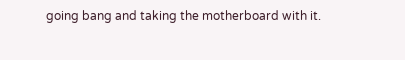going bang and taking the motherboard with it.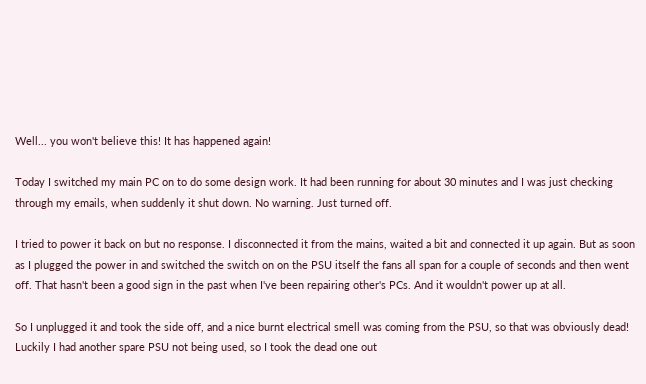Well... you won't believe this! It has happened again!

Today I switched my main PC on to do some design work. It had been running for about 30 minutes and I was just checking through my emails, when suddenly it shut down. No warning. Just turned off.

I tried to power it back on but no response. I disconnected it from the mains, waited a bit and connected it up again. But as soon as I plugged the power in and switched the switch on on the PSU itself the fans all span for a couple of seconds and then went off. That hasn't been a good sign in the past when I've been repairing other's PCs. And it wouldn't power up at all.

So I unplugged it and took the side off, and a nice burnt electrical smell was coming from the PSU, so that was obviously dead! Luckily I had another spare PSU not being used, so I took the dead one out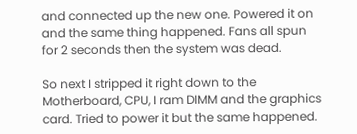and connected up the new one. Powered it on and the same thing happened. Fans all spun for 2 seconds then the system was dead.

So next I stripped it right down to the Motherboard, CPU, I ram DIMM and the graphics card. Tried to power it but the same happened.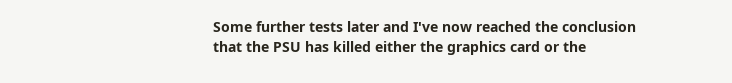Some further tests later and I've now reached the conclusion that the PSU has killed either the graphics card or the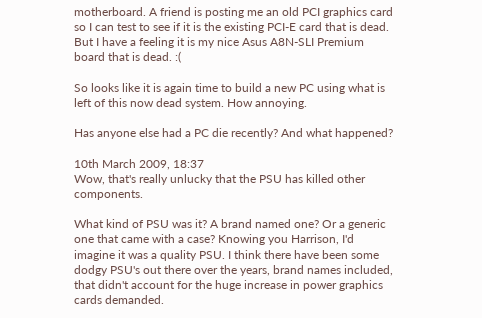motherboard. A friend is posting me an old PCI graphics card so I can test to see if it is the existing PCI-E card that is dead. But I have a feeling it is my nice Asus A8N-SLI Premium board that is dead. :(

So looks like it is again time to build a new PC using what is left of this now dead system. How annoying.

Has anyone else had a PC die recently? And what happened?

10th March 2009, 18:37
Wow, that's really unlucky that the PSU has killed other components.

What kind of PSU was it? A brand named one? Or a generic one that came with a case? Knowing you Harrison, I'd imagine it was a quality PSU. I think there have been some dodgy PSU's out there over the years, brand names included, that didn't account for the huge increase in power graphics cards demanded.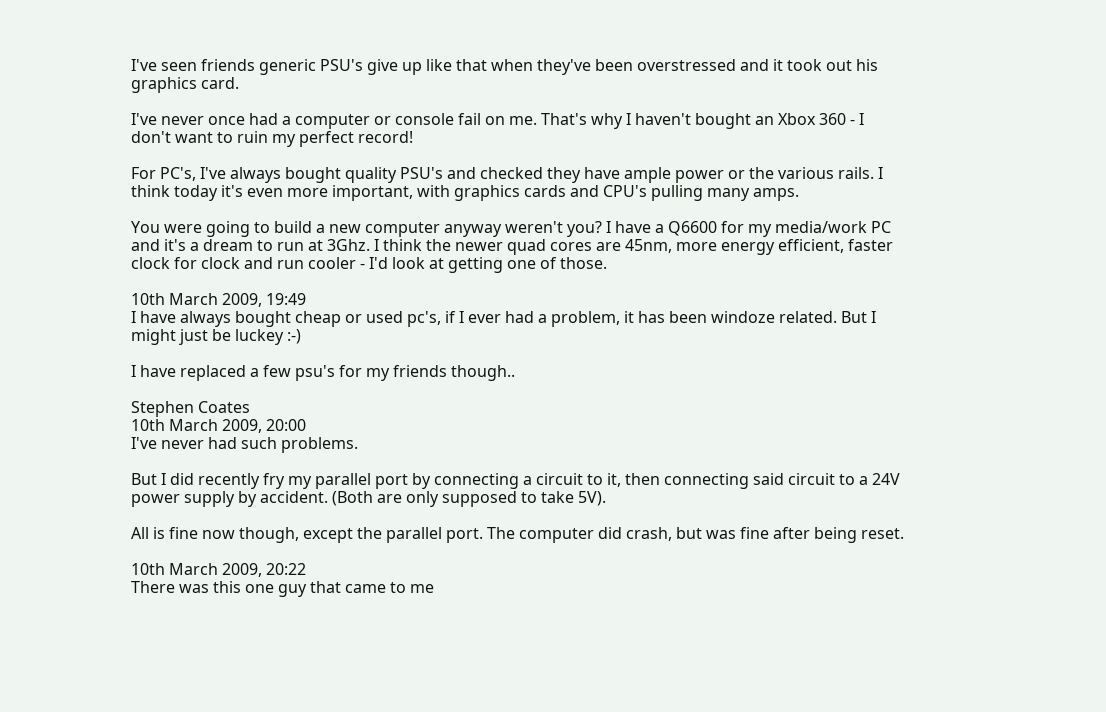I've seen friends generic PSU's give up like that when they've been overstressed and it took out his graphics card.

I've never once had a computer or console fail on me. That's why I haven't bought an Xbox 360 - I don't want to ruin my perfect record!

For PC's, I've always bought quality PSU's and checked they have ample power or the various rails. I think today it's even more important, with graphics cards and CPU's pulling many amps.

You were going to build a new computer anyway weren't you? I have a Q6600 for my media/work PC and it's a dream to run at 3Ghz. I think the newer quad cores are 45nm, more energy efficient, faster clock for clock and run cooler - I'd look at getting one of those.

10th March 2009, 19:49
I have always bought cheap or used pc's, if I ever had a problem, it has been windoze related. But I might just be luckey :-)

I have replaced a few psu's for my friends though..

Stephen Coates
10th March 2009, 20:00
I've never had such problems.

But I did recently fry my parallel port by connecting a circuit to it, then connecting said circuit to a 24V power supply by accident. (Both are only supposed to take 5V).

All is fine now though, except the parallel port. The computer did crash, but was fine after being reset.

10th March 2009, 20:22
There was this one guy that came to me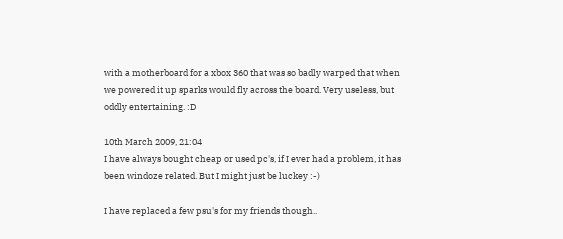with a motherboard for a xbox 360 that was so badly warped that when we powered it up sparks would fly across the board. Very useless, but oddly entertaining. :D

10th March 2009, 21:04
I have always bought cheap or used pc's, if I ever had a problem, it has been windoze related. But I might just be luckey :-)

I have replaced a few psu's for my friends though..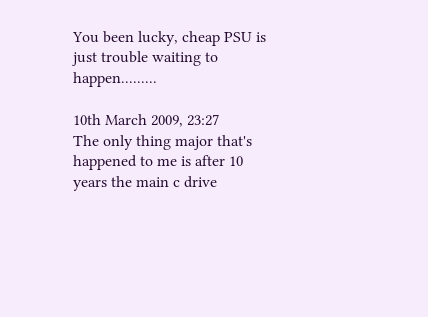You been lucky, cheap PSU is just trouble waiting to happen.........

10th March 2009, 23:27
The only thing major that's happened to me is after 10 years the main c drive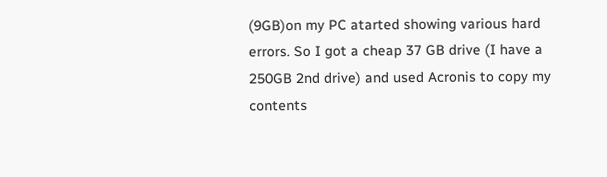(9GB)on my PC atarted showing various hard errors. So I got a cheap 37 GB drive (I have a 250GB 2nd drive) and used Acronis to copy my contents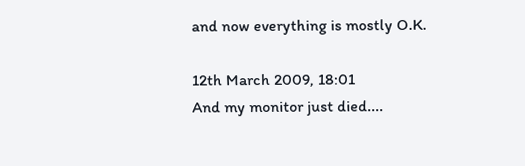and now everything is mostly O.K.

12th March 2009, 18:01
And my monitor just died....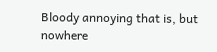Bloody annoying that is, but nowhere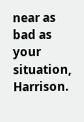near as bad as your situation, Harrison.